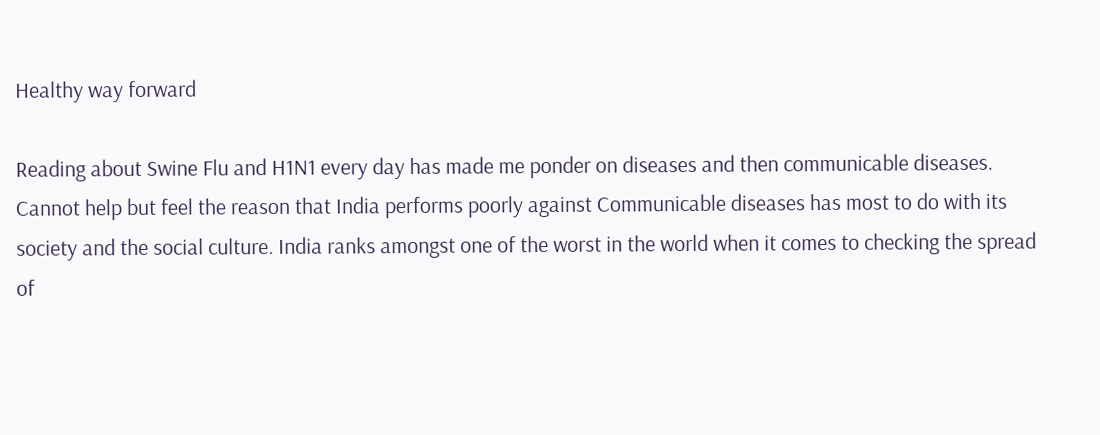Healthy way forward

Reading about Swine Flu and H1N1 every day has made me ponder on diseases and then communicable diseases. Cannot help but feel the reason that India performs poorly against Communicable diseases has most to do with its society and the social culture. India ranks amongst one of the worst in the world when it comes to checking the spread of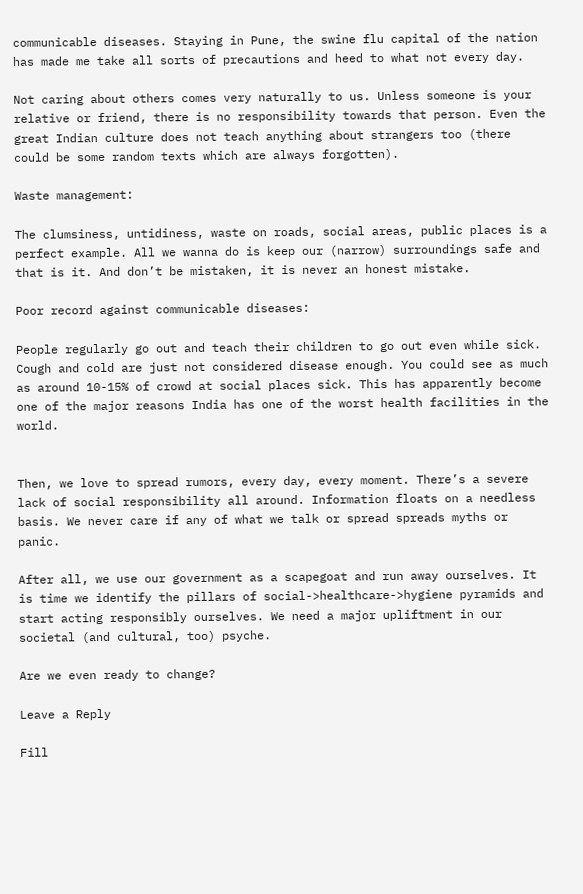communicable diseases. Staying in Pune, the swine flu capital of the nation has made me take all sorts of precautions and heed to what not every day.

Not caring about others comes very naturally to us. Unless someone is your relative or friend, there is no responsibility towards that person. Even the great Indian culture does not teach anything about strangers too (there could be some random texts which are always forgotten).

Waste management:

The clumsiness, untidiness, waste on roads, social areas, public places is a perfect example. All we wanna do is keep our (narrow) surroundings safe and that is it. And don’t be mistaken, it is never an honest mistake.

Poor record against communicable diseases:

People regularly go out and teach their children to go out even while sick. Cough and cold are just not considered disease enough. You could see as much as around 10-15% of crowd at social places sick. This has apparently become one of the major reasons India has one of the worst health facilities in the world.


Then, we love to spread rumors, every day, every moment. There’s a severe lack of social responsibility all around. Information floats on a needless basis. We never care if any of what we talk or spread spreads myths or panic.

After all, we use our government as a scapegoat and run away ourselves. It is time we identify the pillars of social->healthcare->hygiene pyramids and start acting responsibly ourselves. We need a major upliftment in our societal (and cultural, too) psyche.

Are we even ready to change?

Leave a Reply

Fill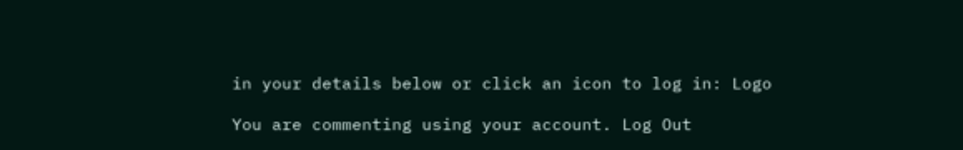in your details below or click an icon to log in: Logo

You are commenting using your account. Log Out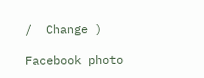/  Change )

Facebook photo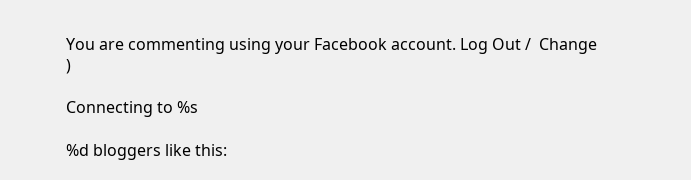You are commenting using your Facebook account. Log Out /  Change )

Connecting to %s

%d bloggers like this: